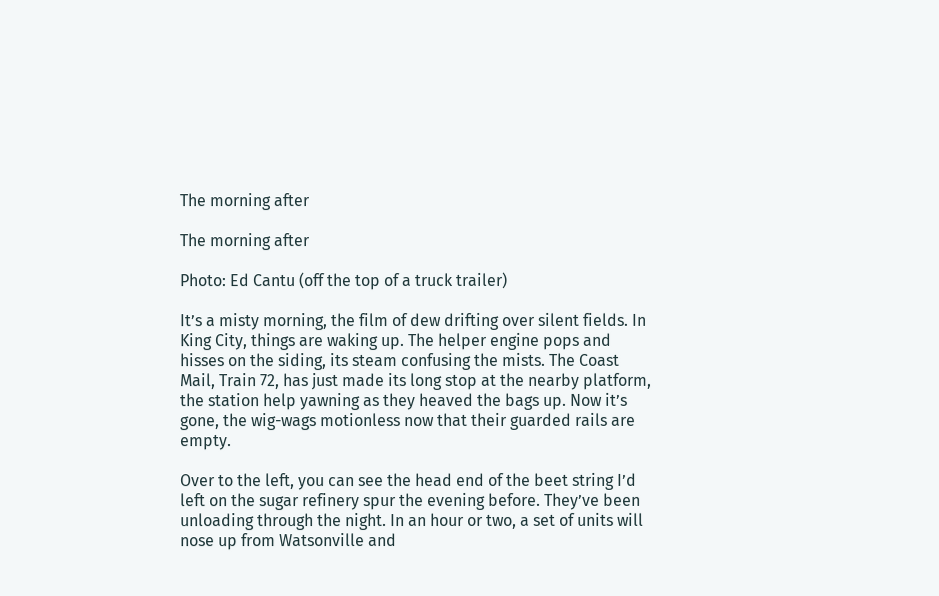The morning after

The morning after

Photo: Ed Cantu (off the top of a truck trailer)

It’s a misty morning, the film of dew drifting over silent fields. In King City, things are waking up. The helper engine pops and hisses on the siding, its steam confusing the mists. The Coast Mail, Train 72, has just made its long stop at the nearby platform, the station help yawning as they heaved the bags up. Now it’s gone, the wig-wags motionless now that their guarded rails are empty.

Over to the left, you can see the head end of the beet string I’d left on the sugar refinery spur the evening before. They’ve been unloading through the night. In an hour or two, a set of units will nose up from Watsonville and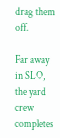drag them off.

Far away in SLO, the yard crew completes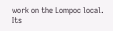work on the Lompoc local. Its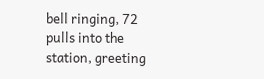bell ringing, 72 pulls into the station, greeting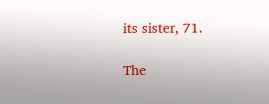its sister, 71.

The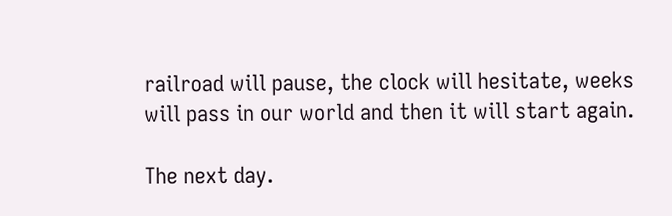railroad will pause, the clock will hesitate, weeks will pass in our world and then it will start again.

The next day.